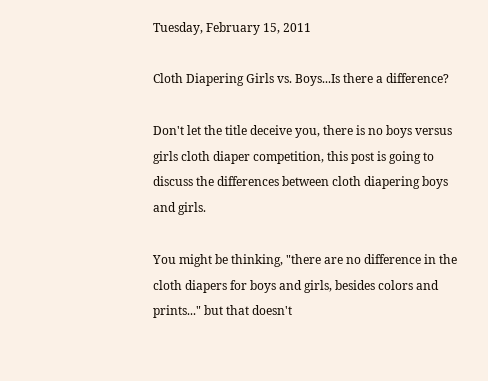Tuesday, February 15, 2011

Cloth Diapering Girls vs. Boys...Is there a difference?

Don't let the title deceive you, there is no boys versus girls cloth diaper competition, this post is going to discuss the differences between cloth diapering boys and girls.

You might be thinking, "there are no difference in the cloth diapers for boys and girls, besides colors and prints..." but that doesn't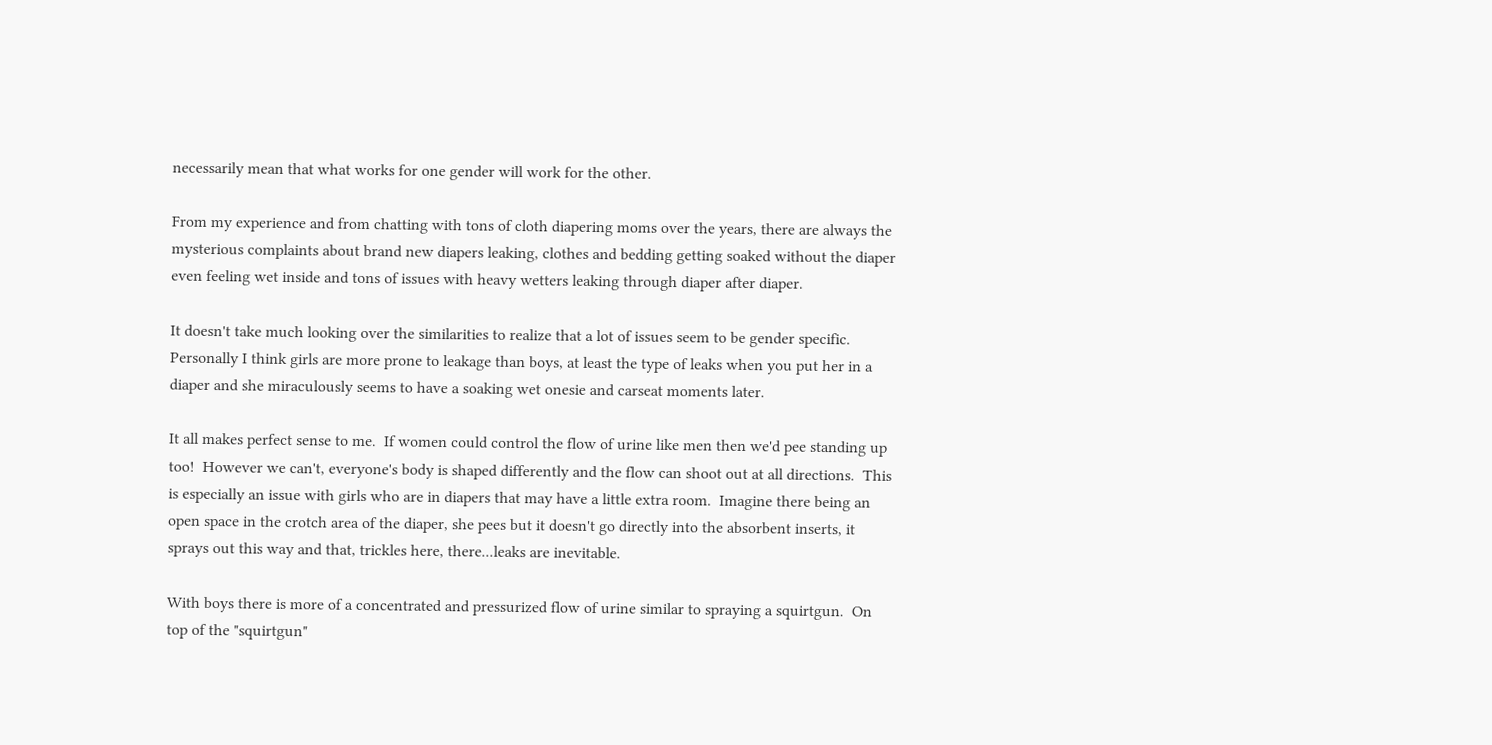necessarily mean that what works for one gender will work for the other.

From my experience and from chatting with tons of cloth diapering moms over the years, there are always the mysterious complaints about brand new diapers leaking, clothes and bedding getting soaked without the diaper even feeling wet inside and tons of issues with heavy wetters leaking through diaper after diaper.

It doesn't take much looking over the similarities to realize that a lot of issues seem to be gender specific.  Personally I think girls are more prone to leakage than boys, at least the type of leaks when you put her in a diaper and she miraculously seems to have a soaking wet onesie and carseat moments later.

It all makes perfect sense to me.  If women could control the flow of urine like men then we'd pee standing up too!  However we can't, everyone's body is shaped differently and the flow can shoot out at all directions.  This is especially an issue with girls who are in diapers that may have a little extra room.  Imagine there being an open space in the crotch area of the diaper, she pees but it doesn't go directly into the absorbent inserts, it sprays out this way and that, trickles here, there...leaks are inevitable.

With boys there is more of a concentrated and pressurized flow of urine similar to spraying a squirtgun.  On top of the "squirtgun"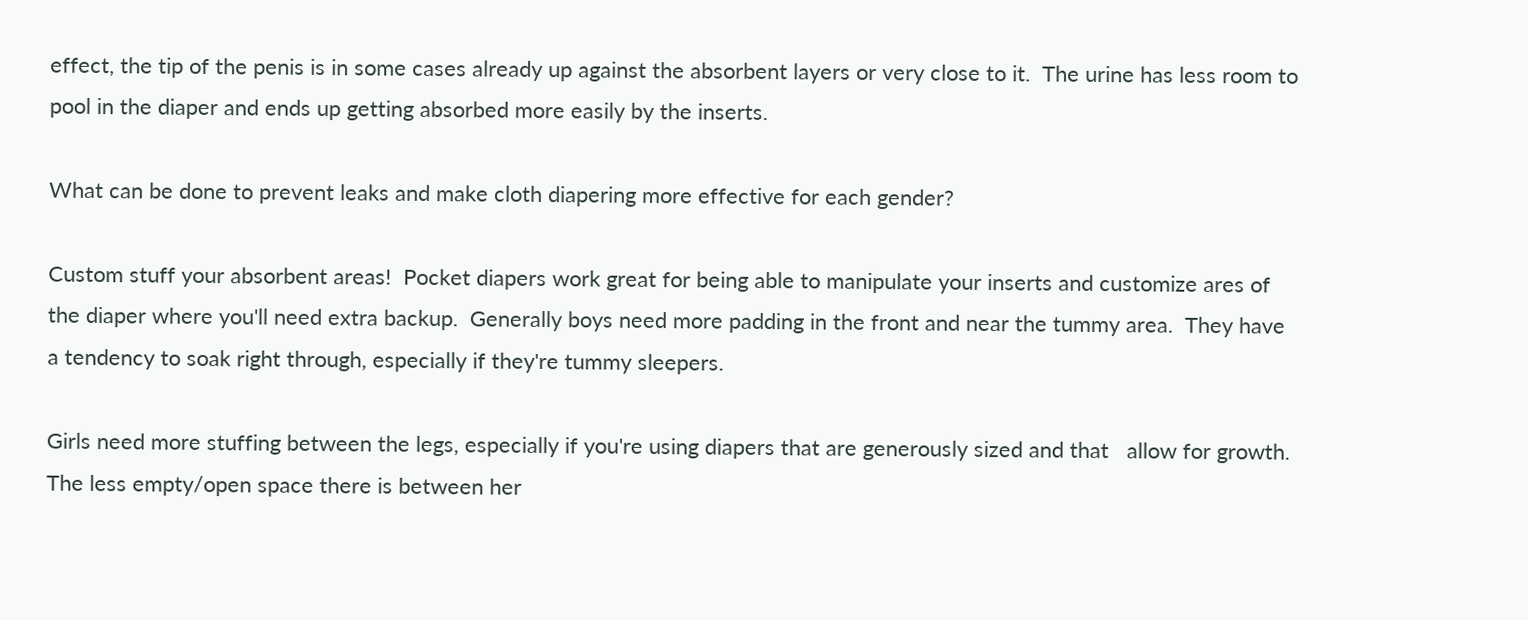effect, the tip of the penis is in some cases already up against the absorbent layers or very close to it.  The urine has less room to pool in the diaper and ends up getting absorbed more easily by the inserts.

What can be done to prevent leaks and make cloth diapering more effective for each gender?

Custom stuff your absorbent areas!  Pocket diapers work great for being able to manipulate your inserts and customize ares of the diaper where you'll need extra backup.  Generally boys need more padding in the front and near the tummy area.  They have a tendency to soak right through, especially if they're tummy sleepers.

Girls need more stuffing between the legs, especially if you're using diapers that are generously sized and that   allow for growth.  The less empty/open space there is between her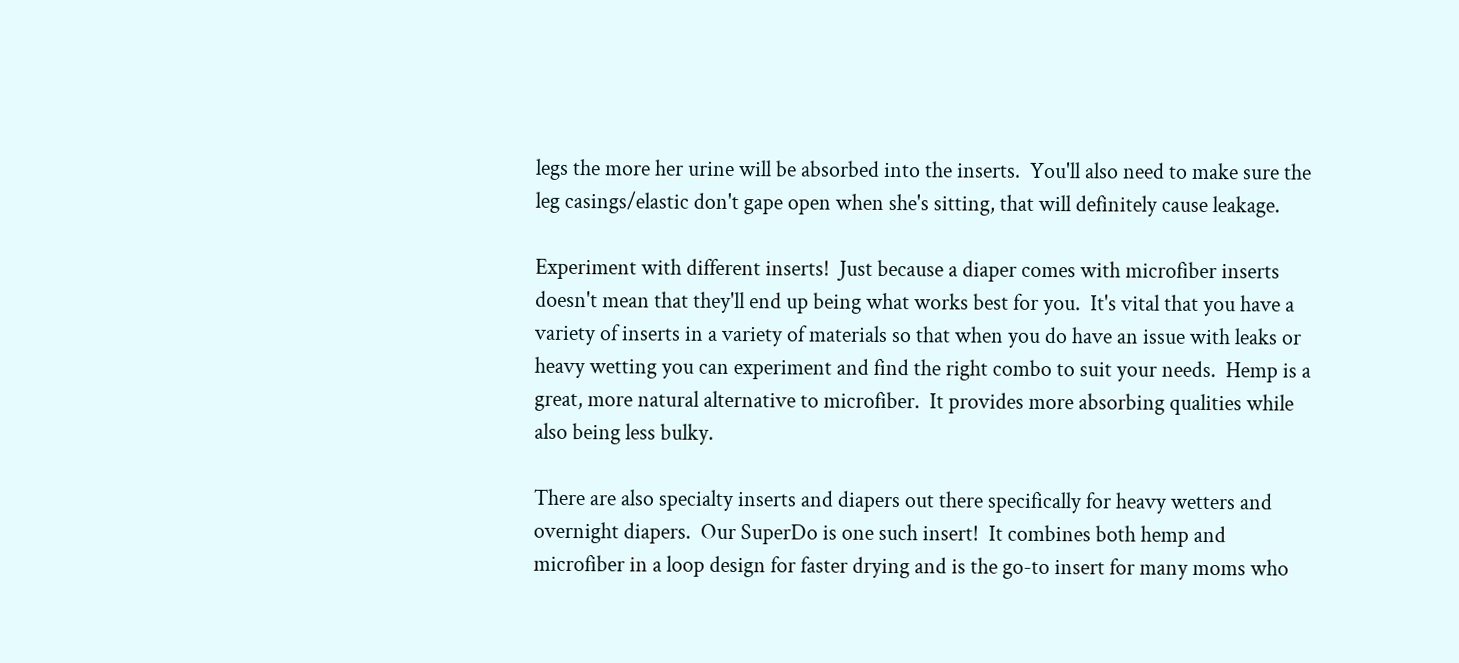legs the more her urine will be absorbed into the inserts.  You'll also need to make sure the leg casings/elastic don't gape open when she's sitting, that will definitely cause leakage.

Experiment with different inserts!  Just because a diaper comes with microfiber inserts doesn't mean that they'll end up being what works best for you.  It's vital that you have a variety of inserts in a variety of materials so that when you do have an issue with leaks or heavy wetting you can experiment and find the right combo to suit your needs.  Hemp is a great, more natural alternative to microfiber.  It provides more absorbing qualities while also being less bulky.

There are also specialty inserts and diapers out there specifically for heavy wetters and overnight diapers.  Our SuperDo is one such insert!  It combines both hemp and microfiber in a loop design for faster drying and is the go-to insert for many moms who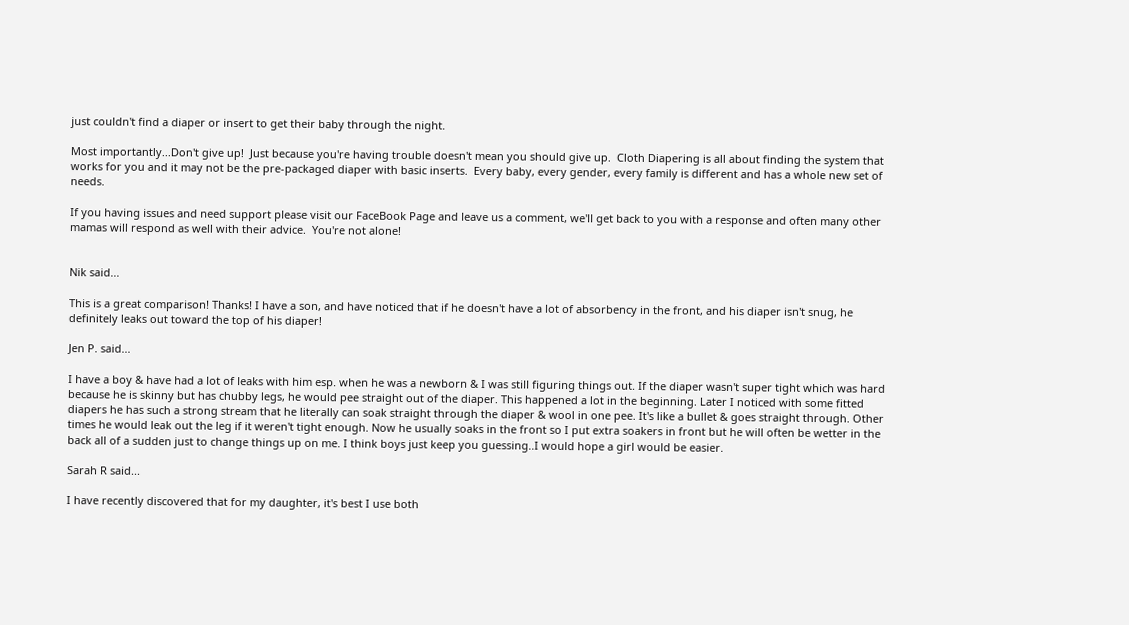just couldn't find a diaper or insert to get their baby through the night.

Most importantly...Don't give up!  Just because you're having trouble doesn't mean you should give up.  Cloth Diapering is all about finding the system that works for you and it may not be the pre-packaged diaper with basic inserts.  Every baby, every gender, every family is different and has a whole new set of needs.

If you having issues and need support please visit our FaceBook Page and leave us a comment, we'll get back to you with a response and often many other mamas will respond as well with their advice.  You're not alone!


Nik said...

This is a great comparison! Thanks! I have a son, and have noticed that if he doesn't have a lot of absorbency in the front, and his diaper isn't snug, he definitely leaks out toward the top of his diaper!

Jen P. said...

I have a boy & have had a lot of leaks with him esp. when he was a newborn & I was still figuring things out. If the diaper wasn't super tight which was hard because he is skinny but has chubby legs, he would pee straight out of the diaper. This happened a lot in the beginning. Later I noticed with some fitted diapers he has such a strong stream that he literally can soak straight through the diaper & wool in one pee. It's like a bullet & goes straight through. Other times he would leak out the leg if it weren't tight enough. Now he usually soaks in the front so I put extra soakers in front but he will often be wetter in the back all of a sudden just to change things up on me. I think boys just keep you guessing..I would hope a girl would be easier.

Sarah R said...

I have recently discovered that for my daughter, it's best I use both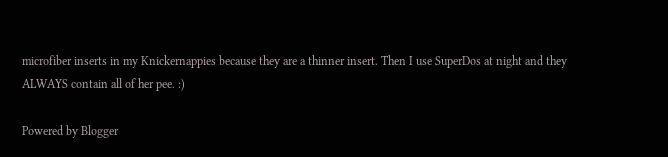microfiber inserts in my Knickernappies because they are a thinner insert. Then I use SuperDos at night and they ALWAYS contain all of her pee. :)

Powered by Blogger